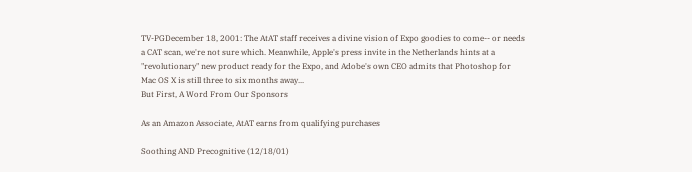TV-PGDecember 18, 2001: The AtAT staff receives a divine vision of Expo goodies to come-- or needs a CAT scan, we're not sure which. Meanwhile, Apple's press invite in the Netherlands hints at a "revolutionary" new product ready for the Expo, and Adobe's own CEO admits that Photoshop for Mac OS X is still three to six months away...
But First, A Word From Our Sponsors

As an Amazon Associate, AtAT earns from qualifying purchases

Soothing AND Precognitive (12/18/01)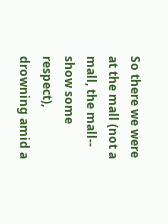So there we were at the mall (not a mall, the mall-- show some respect), drowning amid a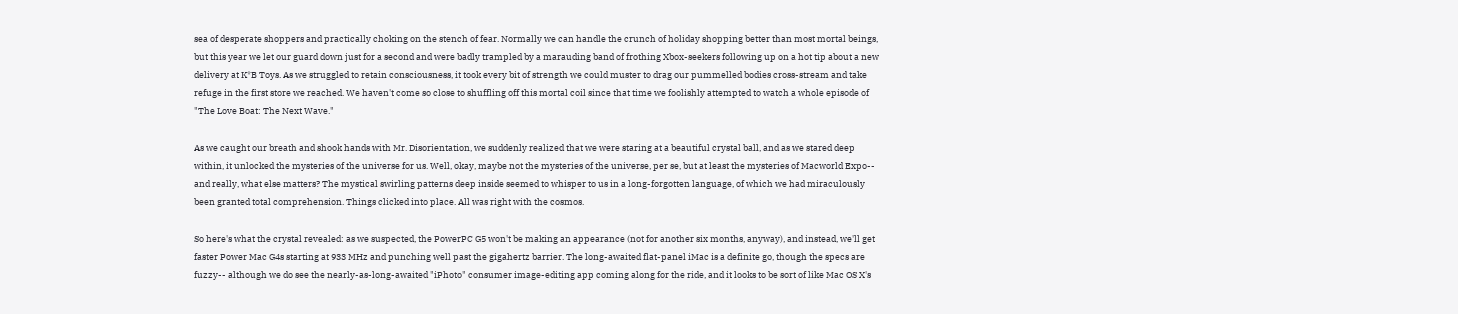sea of desperate shoppers and practically choking on the stench of fear. Normally we can handle the crunch of holiday shopping better than most mortal beings, but this year we let our guard down just for a second and were badly trampled by a marauding band of frothing Xbox-seekers following up on a hot tip about a new delivery at K*B Toys. As we struggled to retain consciousness, it took every bit of strength we could muster to drag our pummelled bodies cross-stream and take refuge in the first store we reached. We haven't come so close to shuffling off this mortal coil since that time we foolishly attempted to watch a whole episode of "The Love Boat: The Next Wave."

As we caught our breath and shook hands with Mr. Disorientation, we suddenly realized that we were staring at a beautiful crystal ball, and as we stared deep within, it unlocked the mysteries of the universe for us. Well, okay, maybe not the mysteries of the universe, per se, but at least the mysteries of Macworld Expo-- and really, what else matters? The mystical swirling patterns deep inside seemed to whisper to us in a long-forgotten language, of which we had miraculously been granted total comprehension. Things clicked into place. All was right with the cosmos.

So here's what the crystal revealed: as we suspected, the PowerPC G5 won't be making an appearance (not for another six months, anyway), and instead, we'll get faster Power Mac G4s starting at 933 MHz and punching well past the gigahertz barrier. The long-awaited flat-panel iMac is a definite go, though the specs are fuzzy-- although we do see the nearly-as-long-awaited "iPhoto" consumer image-editing app coming along for the ride, and it looks to be sort of like Mac OS X's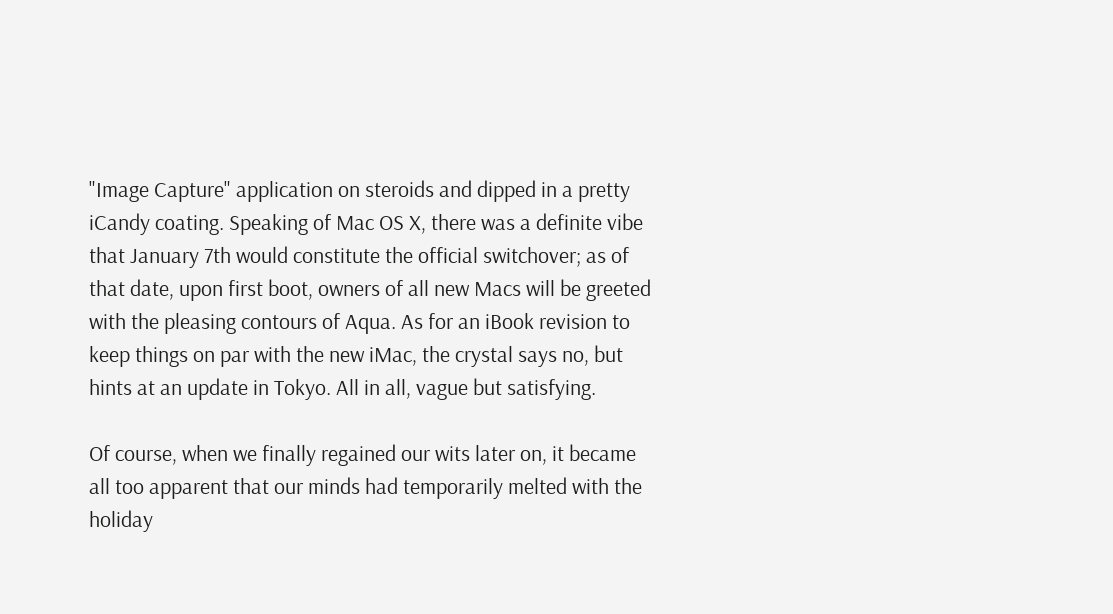"Image Capture" application on steroids and dipped in a pretty iCandy coating. Speaking of Mac OS X, there was a definite vibe that January 7th would constitute the official switchover; as of that date, upon first boot, owners of all new Macs will be greeted with the pleasing contours of Aqua. As for an iBook revision to keep things on par with the new iMac, the crystal says no, but hints at an update in Tokyo. All in all, vague but satisfying.

Of course, when we finally regained our wits later on, it became all too apparent that our minds had temporarily melted with the holiday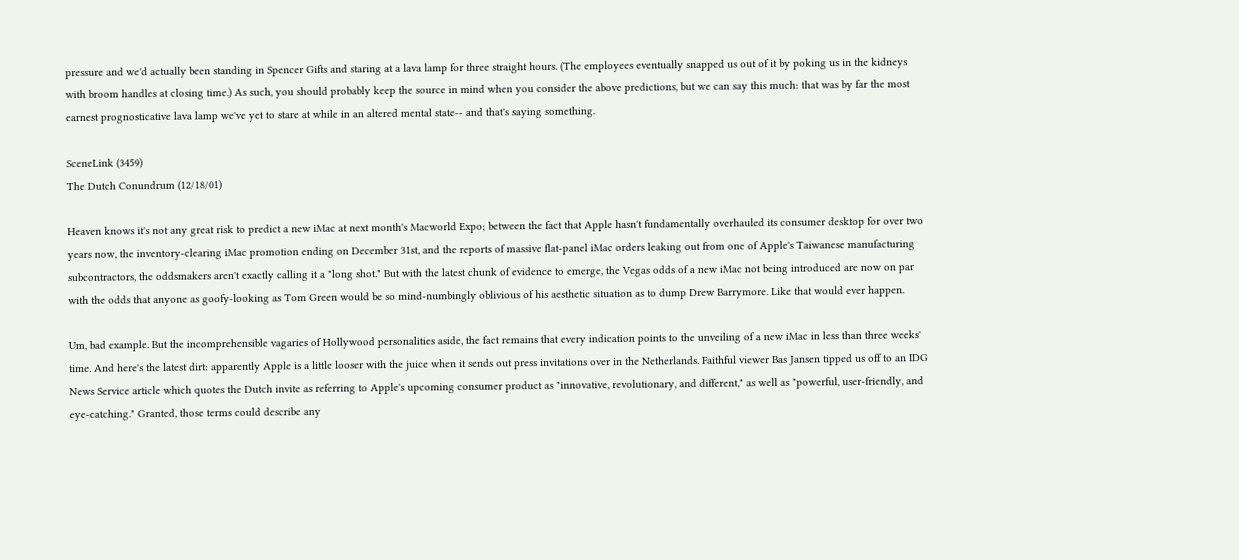pressure and we'd actually been standing in Spencer Gifts and staring at a lava lamp for three straight hours. (The employees eventually snapped us out of it by poking us in the kidneys with broom handles at closing time.) As such, you should probably keep the source in mind when you consider the above predictions, but we can say this much: that was by far the most earnest prognosticative lava lamp we've yet to stare at while in an altered mental state-- and that's saying something.

SceneLink (3459)
The Dutch Conundrum (12/18/01)

Heaven knows it's not any great risk to predict a new iMac at next month's Macworld Expo; between the fact that Apple hasn't fundamentally overhauled its consumer desktop for over two years now, the inventory-clearing iMac promotion ending on December 31st, and the reports of massive flat-panel iMac orders leaking out from one of Apple's Taiwanese manufacturing subcontractors, the oddsmakers aren't exactly calling it a "long shot." But with the latest chunk of evidence to emerge, the Vegas odds of a new iMac not being introduced are now on par with the odds that anyone as goofy-looking as Tom Green would be so mind-numbingly oblivious of his aesthetic situation as to dump Drew Barrymore. Like that would ever happen.

Um, bad example. But the incomprehensible vagaries of Hollywood personalities aside, the fact remains that every indication points to the unveiling of a new iMac in less than three weeks' time. And here's the latest dirt: apparently Apple is a little looser with the juice when it sends out press invitations over in the Netherlands. Faithful viewer Bas Jansen tipped us off to an IDG News Service article which quotes the Dutch invite as referring to Apple's upcoming consumer product as "innovative, revolutionary, and different," as well as "powerful, user-friendly, and eye-catching." Granted, those terms could describe any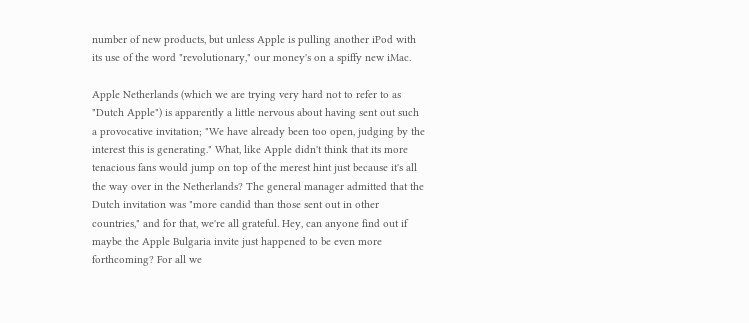number of new products, but unless Apple is pulling another iPod with its use of the word "revolutionary," our money's on a spiffy new iMac.

Apple Netherlands (which we are trying very hard not to refer to as "Dutch Apple") is apparently a little nervous about having sent out such a provocative invitation; "We have already been too open, judging by the interest this is generating." What, like Apple didn't think that its more tenacious fans would jump on top of the merest hint just because it's all the way over in the Netherlands? The general manager admitted that the Dutch invitation was "more candid than those sent out in other countries," and for that, we're all grateful. Hey, can anyone find out if maybe the Apple Bulgaria invite just happened to be even more forthcoming? For all we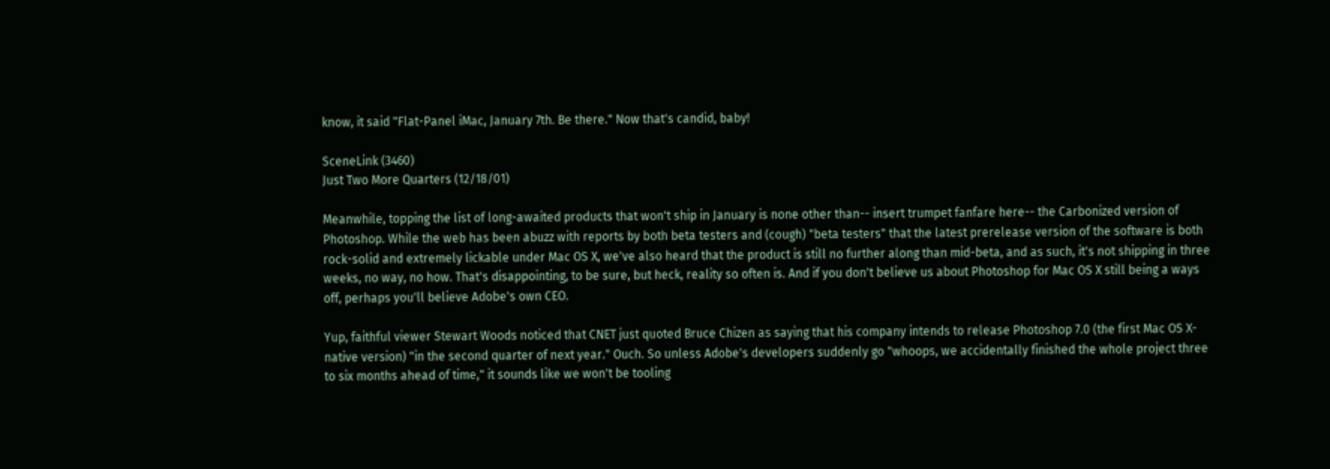know, it said "Flat-Panel iMac, January 7th. Be there." Now that's candid, baby!

SceneLink (3460)
Just Two More Quarters (12/18/01)

Meanwhile, topping the list of long-awaited products that won't ship in January is none other than-- insert trumpet fanfare here-- the Carbonized version of Photoshop. While the web has been abuzz with reports by both beta testers and (cough) "beta testers" that the latest prerelease version of the software is both rock-solid and extremely lickable under Mac OS X, we've also heard that the product is still no further along than mid-beta, and as such, it's not shipping in three weeks, no way, no how. That's disappointing, to be sure, but heck, reality so often is. And if you don't believe us about Photoshop for Mac OS X still being a ways off, perhaps you'll believe Adobe's own CEO.

Yup, faithful viewer Stewart Woods noticed that CNET just quoted Bruce Chizen as saying that his company intends to release Photoshop 7.0 (the first Mac OS X-native version) "in the second quarter of next year." Ouch. So unless Adobe's developers suddenly go "whoops, we accidentally finished the whole project three to six months ahead of time," it sounds like we won't be tooling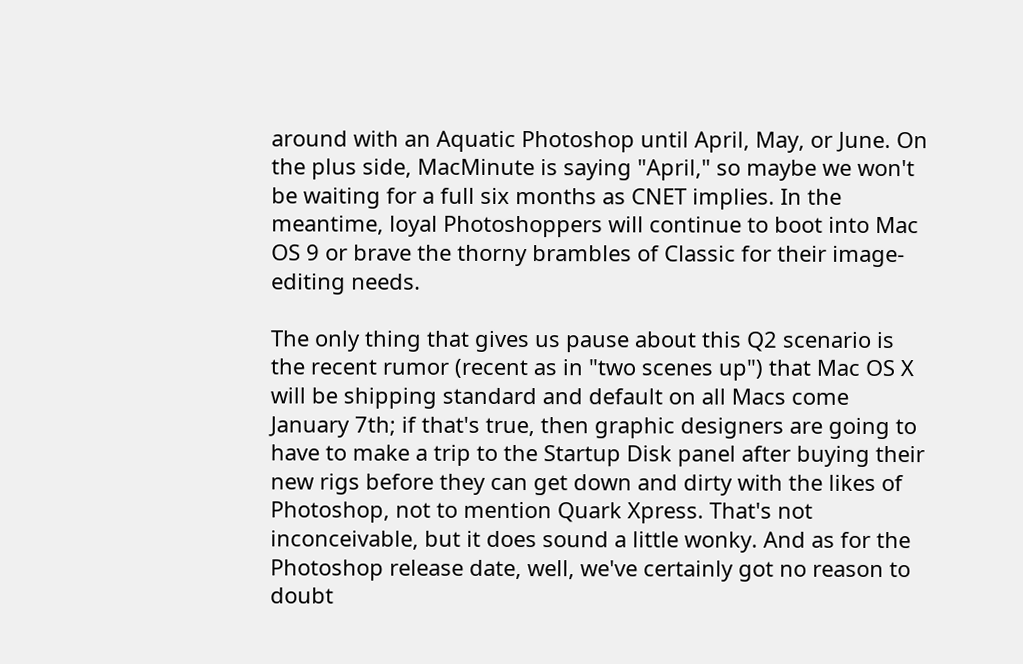around with an Aquatic Photoshop until April, May, or June. On the plus side, MacMinute is saying "April," so maybe we won't be waiting for a full six months as CNET implies. In the meantime, loyal Photoshoppers will continue to boot into Mac OS 9 or brave the thorny brambles of Classic for their image-editing needs.

The only thing that gives us pause about this Q2 scenario is the recent rumor (recent as in "two scenes up") that Mac OS X will be shipping standard and default on all Macs come January 7th; if that's true, then graphic designers are going to have to make a trip to the Startup Disk panel after buying their new rigs before they can get down and dirty with the likes of Photoshop, not to mention Quark Xpress. That's not inconceivable, but it does sound a little wonky. And as for the Photoshop release date, well, we've certainly got no reason to doubt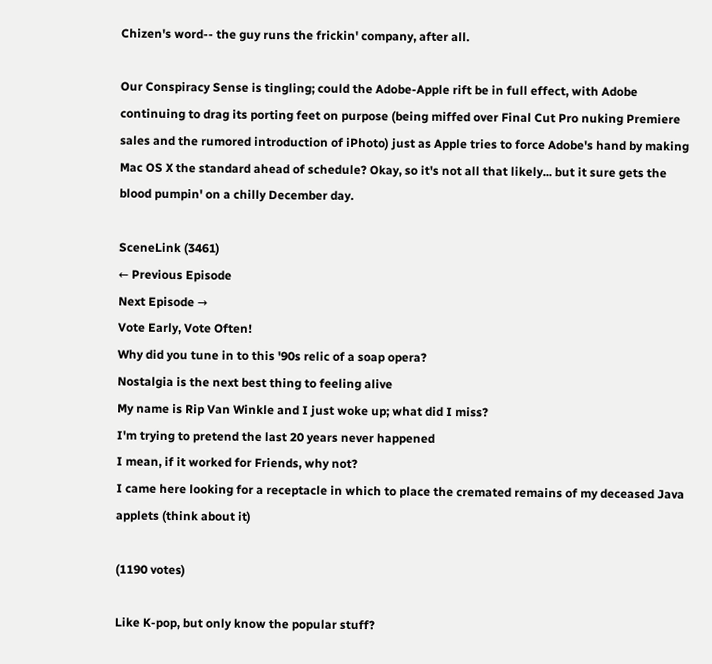Chizen's word-- the guy runs the frickin' company, after all.

Our Conspiracy Sense is tingling; could the Adobe-Apple rift be in full effect, with Adobe continuing to drag its porting feet on purpose (being miffed over Final Cut Pro nuking Premiere sales and the rumored introduction of iPhoto) just as Apple tries to force Adobe's hand by making Mac OS X the standard ahead of schedule? Okay, so it's not all that likely... but it sure gets the blood pumpin' on a chilly December day.

SceneLink (3461)
← Previous Episode
Next Episode →
Vote Early, Vote Often!
Why did you tune in to this '90s relic of a soap opera?
Nostalgia is the next best thing to feeling alive
My name is Rip Van Winkle and I just woke up; what did I miss?
I'm trying to pretend the last 20 years never happened
I mean, if it worked for Friends, why not?
I came here looking for a receptacle in which to place the cremated remains of my deceased Java applets (think about it)

(1190 votes)

Like K-pop, but only know the popular stuff?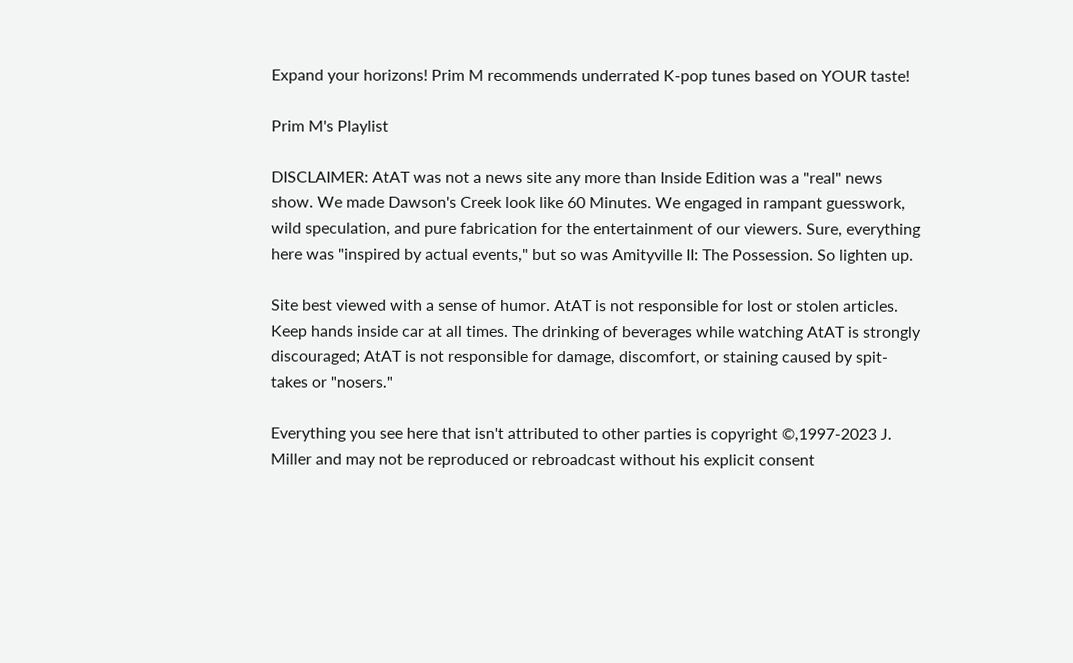Expand your horizons! Prim M recommends underrated K-pop tunes based on YOUR taste!

Prim M's Playlist

DISCLAIMER: AtAT was not a news site any more than Inside Edition was a "real" news show. We made Dawson's Creek look like 60 Minutes. We engaged in rampant guesswork, wild speculation, and pure fabrication for the entertainment of our viewers. Sure, everything here was "inspired by actual events," but so was Amityville II: The Possession. So lighten up.

Site best viewed with a sense of humor. AtAT is not responsible for lost or stolen articles. Keep hands inside car at all times. The drinking of beverages while watching AtAT is strongly discouraged; AtAT is not responsible for damage, discomfort, or staining caused by spit-takes or "nosers."

Everything you see here that isn't attributed to other parties is copyright ©,1997-2023 J. Miller and may not be reproduced or rebroadcast without his explicit consent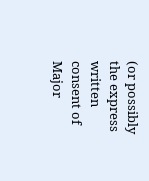(or possibly the express written consent of Major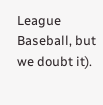League Baseball, but we doubt it).